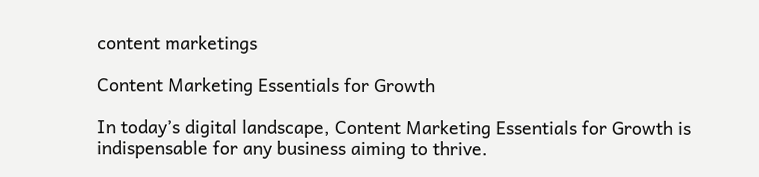content marketings

Content Marketing Essentials for Growth

In today’s digital landscape, Content Marketing Essentials for Growth is indispensable for any business aiming to thrive.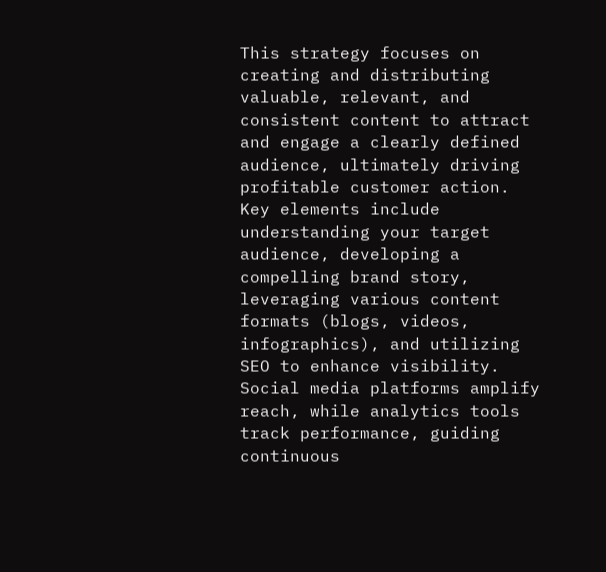This strategy focuses on creating and distributing valuable, relevant, and consistent content to attract and engage a clearly defined audience, ultimately driving profitable customer action. Key elements include understanding your target audience, developing a compelling brand story, leveraging various content formats (blogs, videos, infographics), and utilizing SEO to enhance visibility. Social media platforms amplify reach, while analytics tools track performance, guiding continuous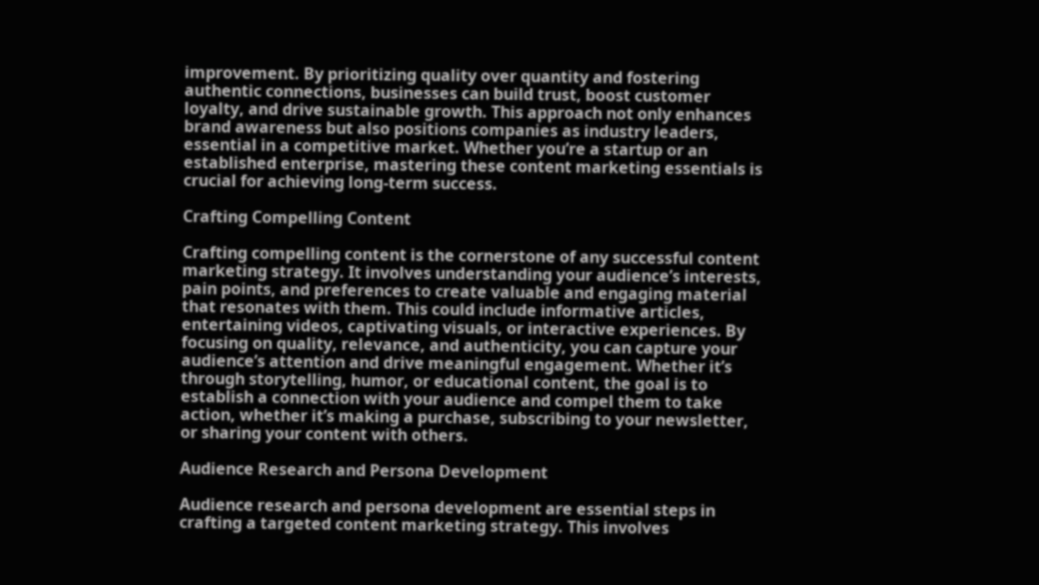improvement. By prioritizing quality over quantity and fostering authentic connections, businesses can build trust, boost customer loyalty, and drive sustainable growth. This approach not only enhances brand awareness but also positions companies as industry leaders, essential in a competitive market. Whether you’re a startup or an established enterprise, mastering these content marketing essentials is crucial for achieving long-term success.

Crafting Compelling Content

Crafting compelling content is the cornerstone of any successful content marketing strategy. It involves understanding your audience’s interests, pain points, and preferences to create valuable and engaging material that resonates with them. This could include informative articles, entertaining videos, captivating visuals, or interactive experiences. By focusing on quality, relevance, and authenticity, you can capture your audience’s attention and drive meaningful engagement. Whether it’s through storytelling, humor, or educational content, the goal is to establish a connection with your audience and compel them to take action, whether it’s making a purchase, subscribing to your newsletter, or sharing your content with others.

Audience Research and Persona Development

Audience research and persona development are essential steps in crafting a targeted content marketing strategy. This involves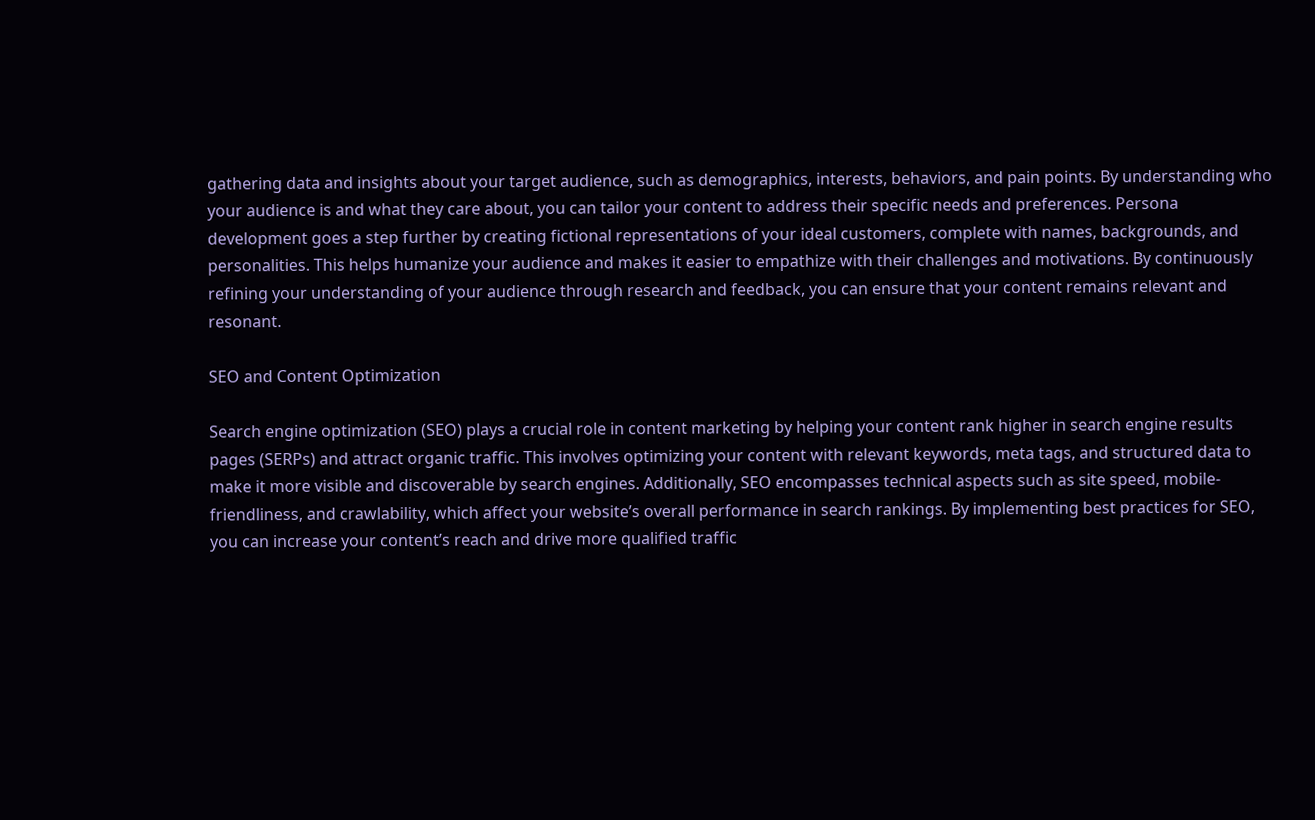gathering data and insights about your target audience, such as demographics, interests, behaviors, and pain points. By understanding who your audience is and what they care about, you can tailor your content to address their specific needs and preferences. Persona development goes a step further by creating fictional representations of your ideal customers, complete with names, backgrounds, and personalities. This helps humanize your audience and makes it easier to empathize with their challenges and motivations. By continuously refining your understanding of your audience through research and feedback, you can ensure that your content remains relevant and resonant.

SEO and Content Optimization

Search engine optimization (SEO) plays a crucial role in content marketing by helping your content rank higher in search engine results pages (SERPs) and attract organic traffic. This involves optimizing your content with relevant keywords, meta tags, and structured data to make it more visible and discoverable by search engines. Additionally, SEO encompasses technical aspects such as site speed, mobile-friendliness, and crawlability, which affect your website’s overall performance in search rankings. By implementing best practices for SEO, you can increase your content’s reach and drive more qualified traffic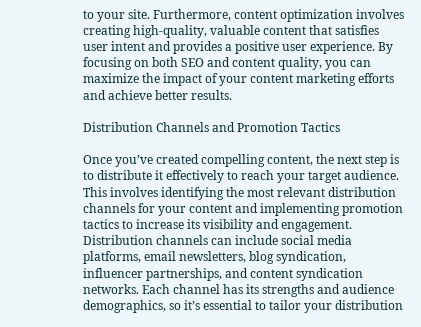to your site. Furthermore, content optimization involves creating high-quality, valuable content that satisfies user intent and provides a positive user experience. By focusing on both SEO and content quality, you can maximize the impact of your content marketing efforts and achieve better results.

Distribution Channels and Promotion Tactics

Once you’ve created compelling content, the next step is to distribute it effectively to reach your target audience. This involves identifying the most relevant distribution channels for your content and implementing promotion tactics to increase its visibility and engagement. Distribution channels can include social media platforms, email newsletters, blog syndication, influencer partnerships, and content syndication networks. Each channel has its strengths and audience demographics, so it’s essential to tailor your distribution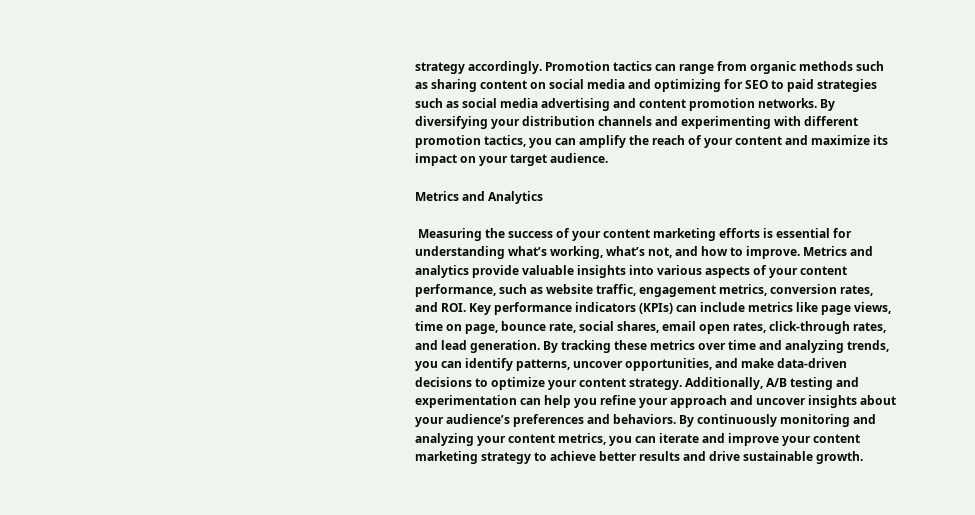strategy accordingly. Promotion tactics can range from organic methods such as sharing content on social media and optimizing for SEO to paid strategies such as social media advertising and content promotion networks. By diversifying your distribution channels and experimenting with different promotion tactics, you can amplify the reach of your content and maximize its impact on your target audience.

Metrics and Analytics

 Measuring the success of your content marketing efforts is essential for understanding what’s working, what’s not, and how to improve. Metrics and analytics provide valuable insights into various aspects of your content performance, such as website traffic, engagement metrics, conversion rates, and ROI. Key performance indicators (KPIs) can include metrics like page views, time on page, bounce rate, social shares, email open rates, click-through rates, and lead generation. By tracking these metrics over time and analyzing trends, you can identify patterns, uncover opportunities, and make data-driven decisions to optimize your content strategy. Additionally, A/B testing and experimentation can help you refine your approach and uncover insights about your audience’s preferences and behaviors. By continuously monitoring and analyzing your content metrics, you can iterate and improve your content marketing strategy to achieve better results and drive sustainable growth.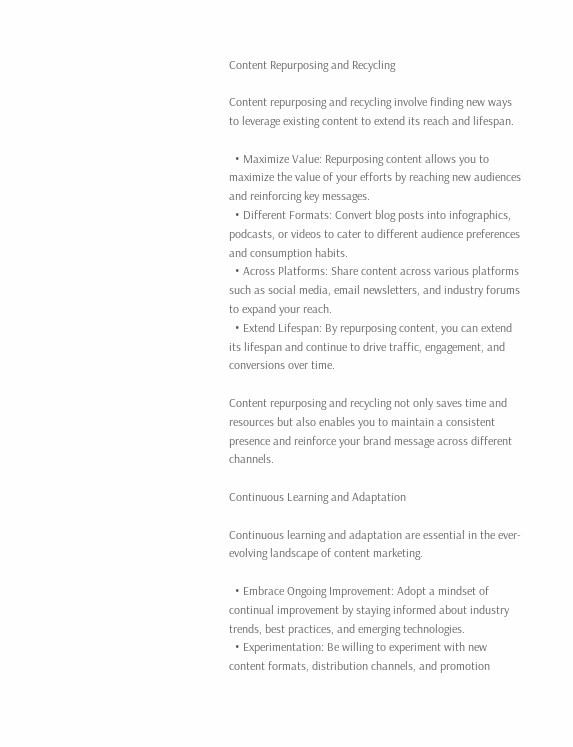Content Repurposing and Recycling

Content repurposing and recycling involve finding new ways to leverage existing content to extend its reach and lifespan.

  • Maximize Value: Repurposing content allows you to maximize the value of your efforts by reaching new audiences and reinforcing key messages.
  • Different Formats: Convert blog posts into infographics, podcasts, or videos to cater to different audience preferences and consumption habits.
  • Across Platforms: Share content across various platforms such as social media, email newsletters, and industry forums to expand your reach.
  • Extend Lifespan: By repurposing content, you can extend its lifespan and continue to drive traffic, engagement, and conversions over time.

Content repurposing and recycling not only saves time and resources but also enables you to maintain a consistent presence and reinforce your brand message across different channels.

Continuous Learning and Adaptation

Continuous learning and adaptation are essential in the ever-evolving landscape of content marketing.

  • Embrace Ongoing Improvement: Adopt a mindset of continual improvement by staying informed about industry trends, best practices, and emerging technologies.
  • Experimentation: Be willing to experiment with new content formats, distribution channels, and promotion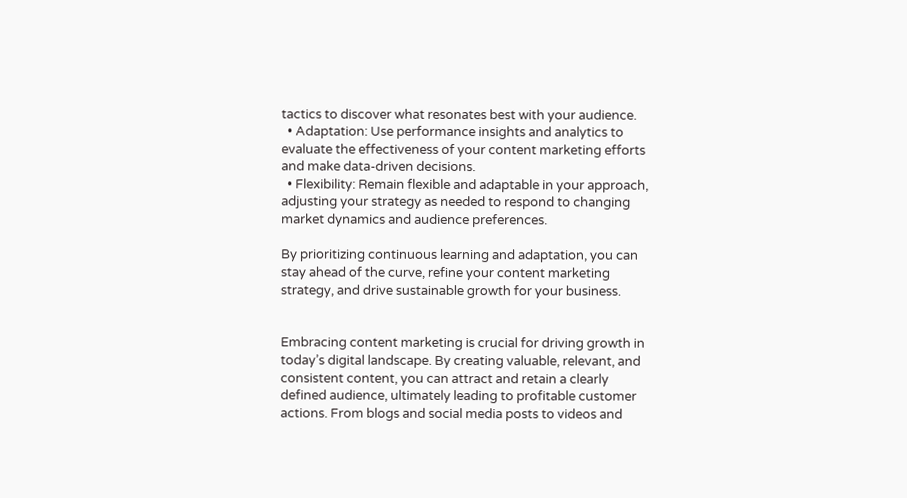tactics to discover what resonates best with your audience.
  • Adaptation: Use performance insights and analytics to evaluate the effectiveness of your content marketing efforts and make data-driven decisions.
  • Flexibility: Remain flexible and adaptable in your approach, adjusting your strategy as needed to respond to changing market dynamics and audience preferences.

By prioritizing continuous learning and adaptation, you can stay ahead of the curve, refine your content marketing strategy, and drive sustainable growth for your business.


Embracing content marketing is crucial for driving growth in today’s digital landscape. By creating valuable, relevant, and consistent content, you can attract and retain a clearly defined audience, ultimately leading to profitable customer actions. From blogs and social media posts to videos and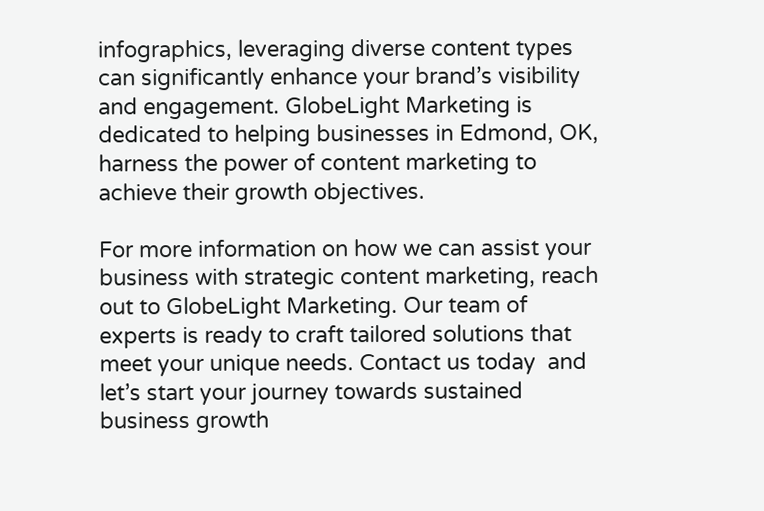infographics, leveraging diverse content types can significantly enhance your brand’s visibility and engagement. GlobeLight Marketing is dedicated to helping businesses in Edmond, OK, harness the power of content marketing to achieve their growth objectives.

For more information on how we can assist your business with strategic content marketing, reach out to GlobeLight Marketing. Our team of experts is ready to craft tailored solutions that meet your unique needs. Contact us today  and let’s start your journey towards sustained business growth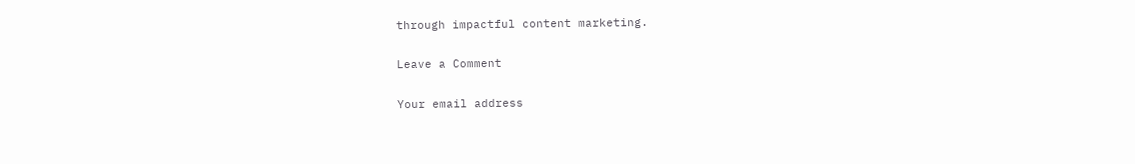through impactful content marketing.

Leave a Comment

Your email address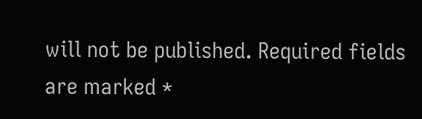will not be published. Required fields are marked *